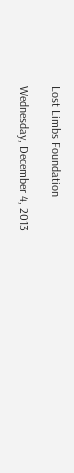Lost Limbs Foundation

Wednesday, December 4, 2013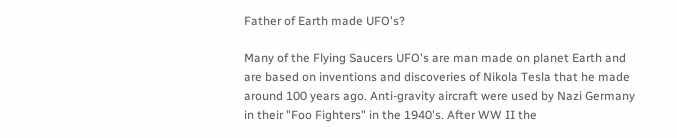Father of Earth made UFO's?

Many of the Flying Saucers UFO's are man made on planet Earth and are based on inventions and discoveries of Nikola Tesla that he made around 100 years ago. Anti-gravity aircraft were used by Nazi Germany in their "Foo Fighters" in the 1940's. After WW II the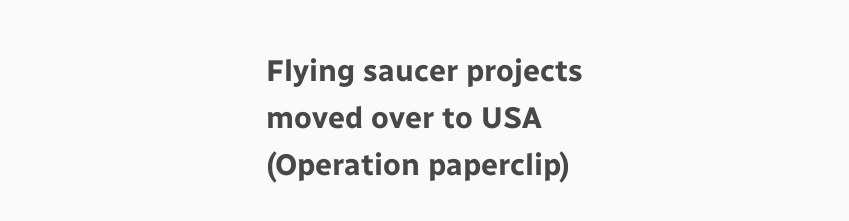Flying saucer projects moved over to USA (Operation paperclip)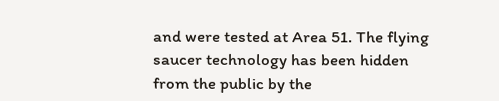and were tested at Area 51. The flying saucer technology has been hidden from the public by the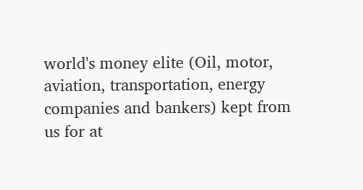world's money elite (Oil, motor, aviation, transportation, energy companies and bankers) kept from us for at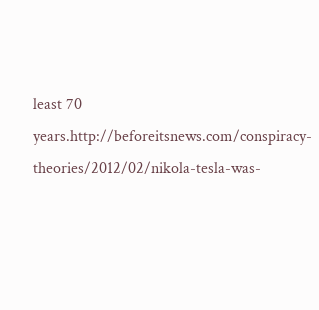least 70 years.http://beforeitsnews.com/conspiracy-theories/2012/02/nikola-tesla-was-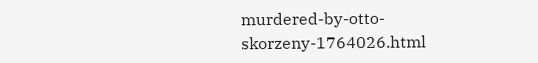murdered-by-otto-skorzeny-1764026.html